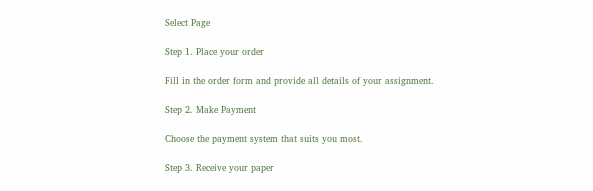Select Page

Step 1. Place your order

Fill in the order form and provide all details of your assignment.

Step 2. Make Payment

Choose the payment system that suits you most.

Step 3. Receive your paper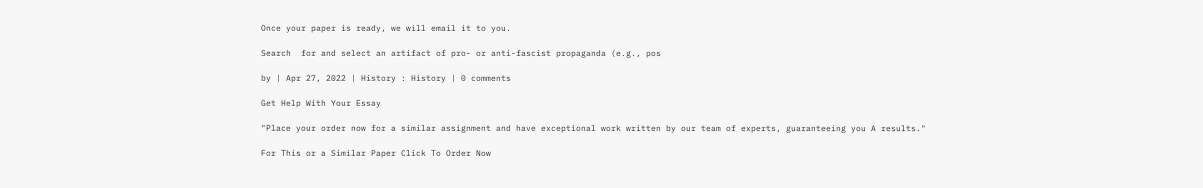Once your paper is ready, we will email it to you.

Search  for and select an artifact of pro- or anti-fascist propaganda (e.g., pos

by | Apr 27, 2022 | History : History | 0 comments

Get Help With Your Essay

"Place your order now for a similar assignment and have exceptional work written by our team of experts, guaranteeing you A results."

For This or a Similar Paper Click To Order Now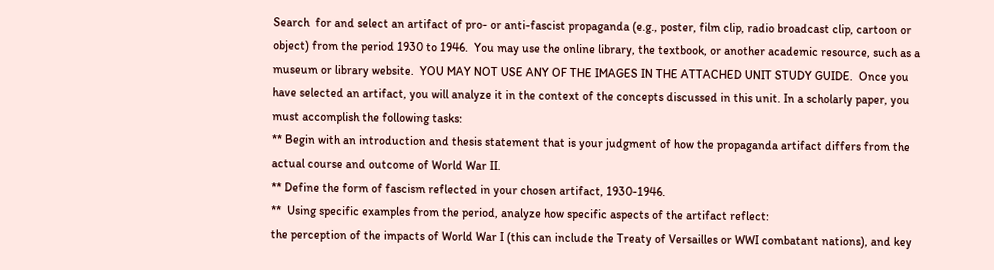Search  for and select an artifact of pro- or anti-fascist propaganda (e.g., poster, film clip, radio broadcast clip, cartoon or object) from the period 1930 to 1946.  You may use the online library, the textbook, or another academic resource, such as a museum or library website.  YOU MAY NOT USE ANY OF THE IMAGES IN THE ATTACHED UNIT STUDY GUIDE.  Once you have selected an artifact, you will analyze it in the context of the concepts discussed in this unit. In a scholarly paper, you must accomplish the following tasks:
** Begin with an introduction and thesis statement that is your judgment of how the propaganda artifact differs from the actual course and outcome of World War II.
** Define the form of fascism reflected in your chosen artifact, 1930-1946.
**  Using specific examples from the period, analyze how specific aspects of the artifact reflect:
the perception of the impacts of World War I (this can include the Treaty of Versailles or WWI combatant nations), and key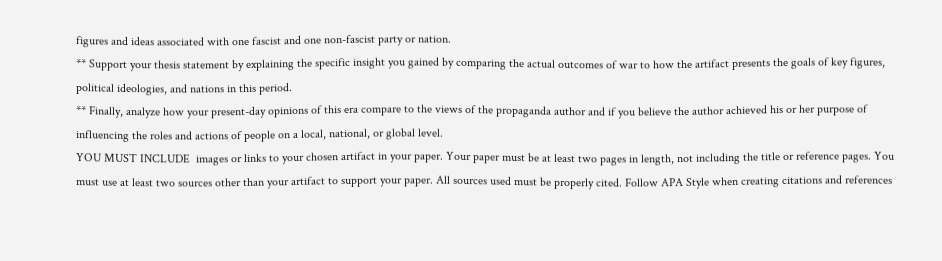figures and ideas associated with one fascist and one non-fascist party or nation.
** Support your thesis statement by explaining the specific insight you gained by comparing the actual outcomes of war to how the artifact presents the goals of key figures, political ideologies, and nations in this period.
** Finally, analyze how your present-day opinions of this era compare to the views of the propaganda author and if you believe the author achieved his or her purpose of influencing the roles and actions of people on a local, national, or global level.
YOU MUST INCLUDE  images or links to your chosen artifact in your paper. Your paper must be at least two pages in length, not including the title or reference pages. You must use at least two sources other than your artifact to support your paper. All sources used must be properly cited. Follow APA Style when creating citations and references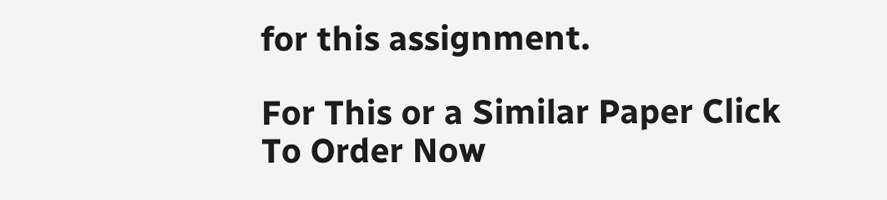for this assignment.

For This or a Similar Paper Click To Order Now